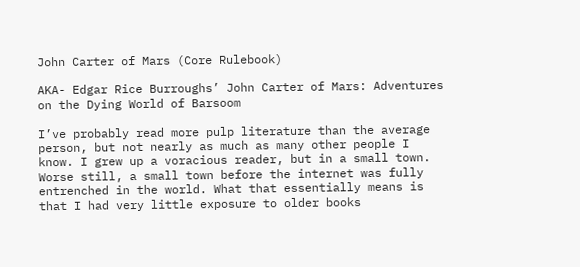John Carter of Mars (Core Rulebook)

AKA- Edgar Rice Burroughs’ John Carter of Mars: Adventures on the Dying World of Barsoom

I’ve probably read more pulp literature than the average person, but not nearly as much as many other people I know. I grew up a voracious reader, but in a small town. Worse still, a small town before the internet was fully entrenched in the world. What that essentially means is that I had very little exposure to older books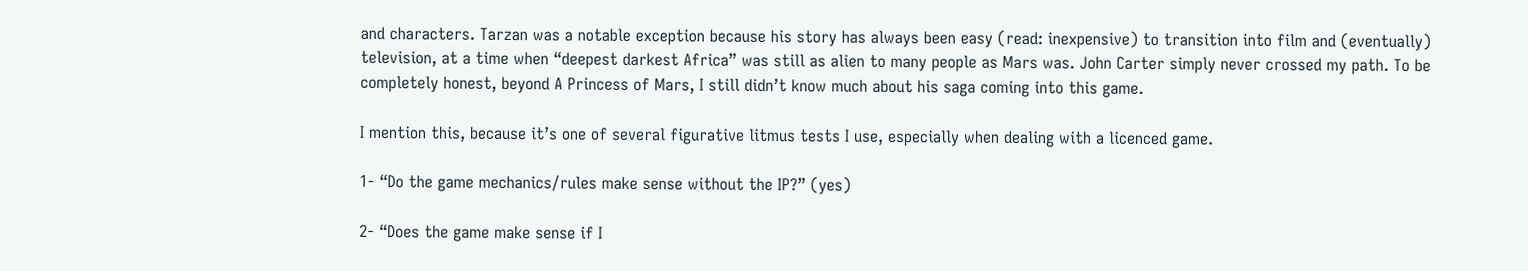and characters. Tarzan was a notable exception because his story has always been easy (read: inexpensive) to transition into film and (eventually) television, at a time when “deepest darkest Africa” was still as alien to many people as Mars was. John Carter simply never crossed my path. To be completely honest, beyond A Princess of Mars, I still didn’t know much about his saga coming into this game.

I mention this, because it’s one of several figurative litmus tests I use, especially when dealing with a licenced game.

1- “Do the game mechanics/rules make sense without the IP?” (yes)

2- “Does the game make sense if I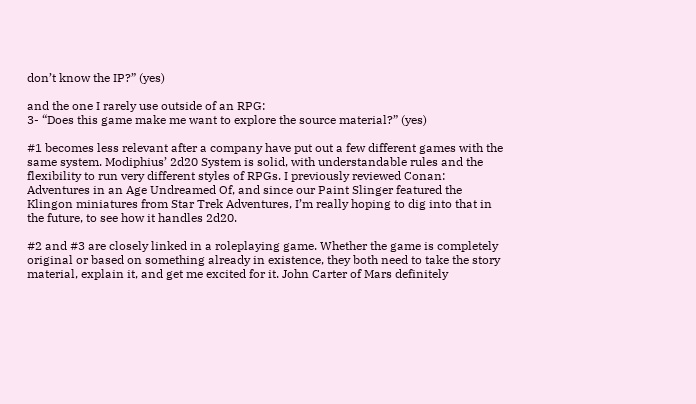don’t know the IP?” (yes)

and the one I rarely use outside of an RPG:
3- “Does this game make me want to explore the source material?” (yes)

#1 becomes less relevant after a company have put out a few different games with the same system. Modiphius’ 2d20 System is solid, with understandable rules and the flexibility to run very different styles of RPGs. I previously reviewed Conan: Adventures in an Age Undreamed Of, and since our Paint Slinger featured the Klingon miniatures from Star Trek Adventures, I’m really hoping to dig into that in the future, to see how it handles 2d20.

#2 and #3 are closely linked in a roleplaying game. Whether the game is completely original or based on something already in existence, they both need to take the story material, explain it, and get me excited for it. John Carter of Mars definitely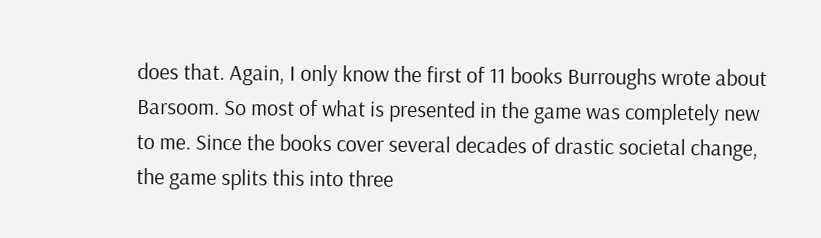does that. Again, I only know the first of 11 books Burroughs wrote about Barsoom. So most of what is presented in the game was completely new to me. Since the books cover several decades of drastic societal change, the game splits this into three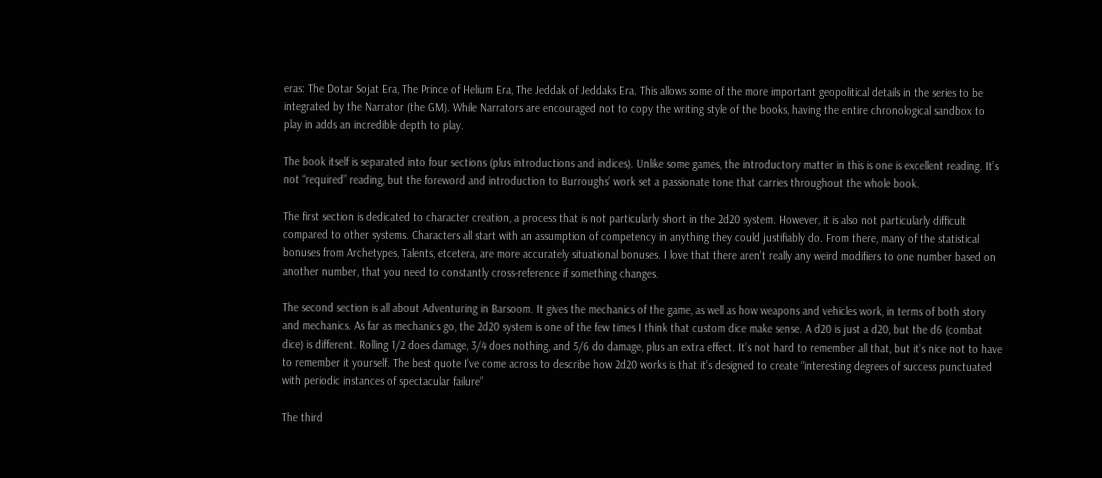eras: The Dotar Sojat Era, The Prince of Helium Era, The Jeddak of Jeddaks Era. This allows some of the more important geopolitical details in the series to be integrated by the Narrator (the GM). While Narrators are encouraged not to copy the writing style of the books, having the entire chronological sandbox to play in adds an incredible depth to play.

The book itself is separated into four sections (plus introductions and indices). Unlike some games, the introductory matter in this is one is excellent reading. It’s not “required” reading, but the foreword and introduction to Burroughs’ work set a passionate tone that carries throughout the whole book.

The first section is dedicated to character creation, a process that is not particularly short in the 2d20 system. However, it is also not particularly difficult compared to other systems. Characters all start with an assumption of competency in anything they could justifiably do. From there, many of the statistical bonuses from Archetypes, Talents, etcetera, are more accurately situational bonuses. I love that there aren’t really any weird modifiers to one number based on another number, that you need to constantly cross-reference if something changes.

The second section is all about Adventuring in Barsoom. It gives the mechanics of the game, as well as how weapons and vehicles work, in terms of both story and mechanics. As far as mechanics go, the 2d20 system is one of the few times I think that custom dice make sense. A d20 is just a d20, but the d6 (combat dice) is different. Rolling 1/2 does damage, 3/4 does nothing, and 5/6 do damage, plus an extra effect. It’s not hard to remember all that, but it’s nice not to have to remember it yourself. The best quote I’ve come across to describe how 2d20 works is that it’s designed to create “interesting degrees of success punctuated with periodic instances of spectacular failure”

The third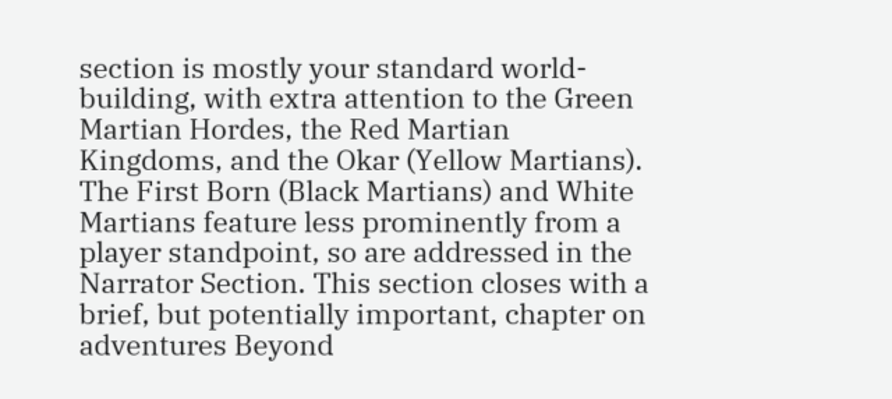section is mostly your standard world-building, with extra attention to the Green Martian Hordes, the Red Martian Kingdoms, and the Okar (Yellow Martians). The First Born (Black Martians) and White Martians feature less prominently from a player standpoint, so are addressed in the Narrator Section. This section closes with a brief, but potentially important, chapter on adventures Beyond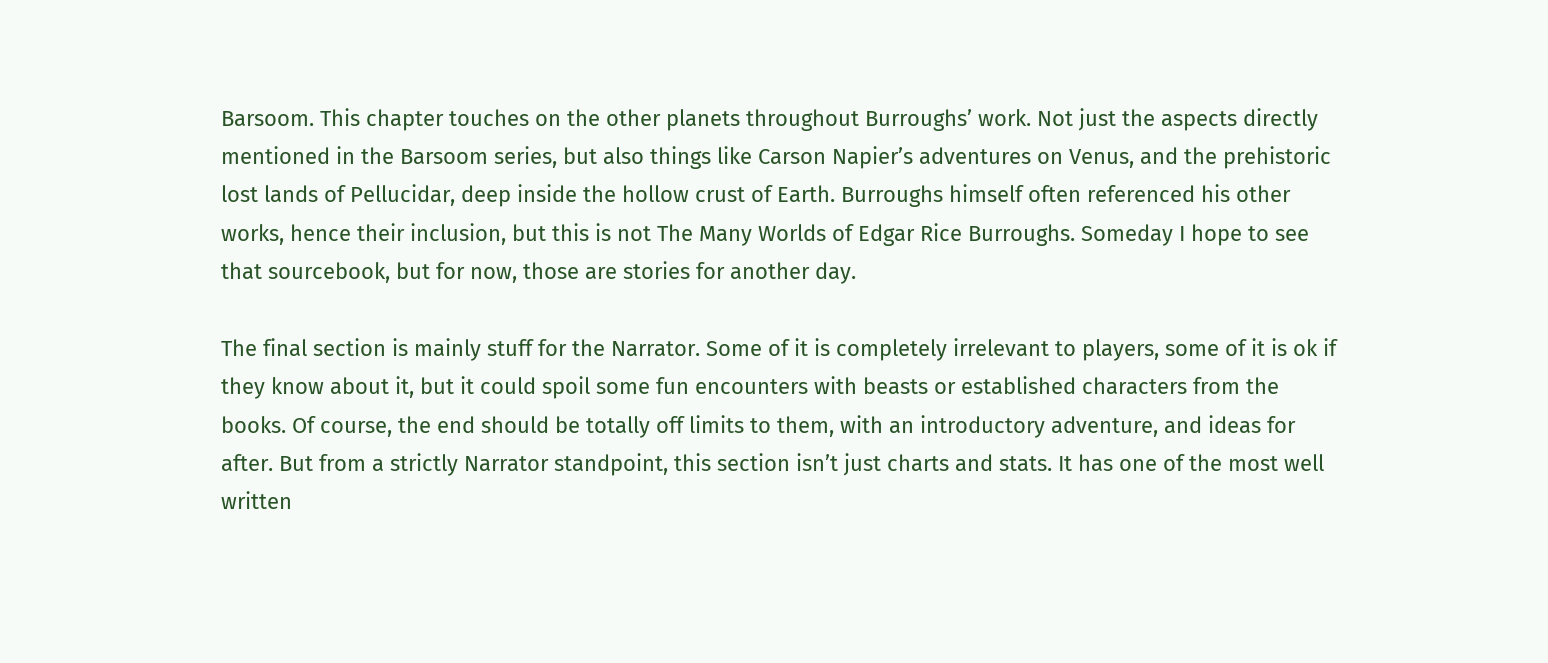Barsoom. This chapter touches on the other planets throughout Burroughs’ work. Not just the aspects directly mentioned in the Barsoom series, but also things like Carson Napier’s adventures on Venus, and the prehistoric lost lands of Pellucidar, deep inside the hollow crust of Earth. Burroughs himself often referenced his other works, hence their inclusion, but this is not The Many Worlds of Edgar Rice Burroughs. Someday I hope to see that sourcebook, but for now, those are stories for another day.

The final section is mainly stuff for the Narrator. Some of it is completely irrelevant to players, some of it is ok if they know about it, but it could spoil some fun encounters with beasts or established characters from the books. Of course, the end should be totally off limits to them, with an introductory adventure, and ideas for after. But from a strictly Narrator standpoint, this section isn’t just charts and stats. It has one of the most well written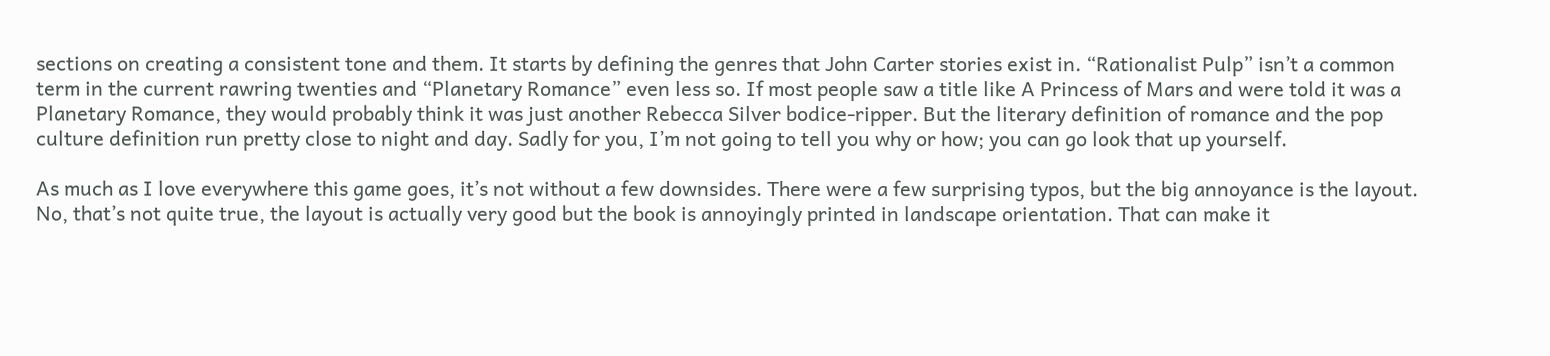sections on creating a consistent tone and them. It starts by defining the genres that John Carter stories exist in. “Rationalist Pulp” isn’t a common term in the current rawring twenties and “Planetary Romance” even less so. If most people saw a title like A Princess of Mars and were told it was a Planetary Romance, they would probably think it was just another Rebecca Silver bodice-ripper. But the literary definition of romance and the pop culture definition run pretty close to night and day. Sadly for you, I’m not going to tell you why or how; you can go look that up yourself.

As much as I love everywhere this game goes, it’s not without a few downsides. There were a few surprising typos, but the big annoyance is the layout. No, that’s not quite true, the layout is actually very good but the book is annoyingly printed in landscape orientation. That can make it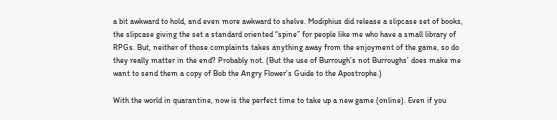a bit awkward to hold, and even more awkward to shelve. Modiphius did release a slipcase set of books, the slipcase giving the set a standard oriented “spine” for people like me who have a small library of RPGs. But, neither of those complaints takes anything away from the enjoyment of the game, so do they really matter in the end? Probably not. (But the use of Burrough’s not Burroughs’ does make me want to send them a copy of Bob the Angry Flower’s Guide to the Apostrophe.)

With the world in quarantine, now is the perfect time to take up a new game (online). Even if you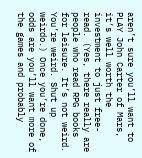aren’t sure you’ll want to PLAY John Carter of Mars, it’s well worth the investment to just free-read. (Yes, there really are people who read RPG books for leisure. It’s not weird. You’re weird. Shut up weirdo.) Once you’re done, odds are you’ll want more of the games and probably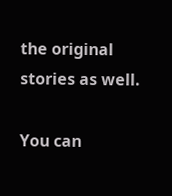the original stories as well.

You can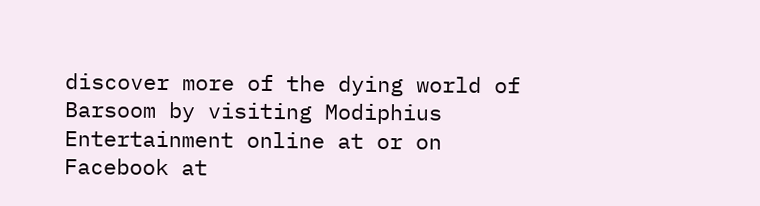discover more of the dying world of Barsoom by visiting Modiphius Entertainment online at or on Facebook at